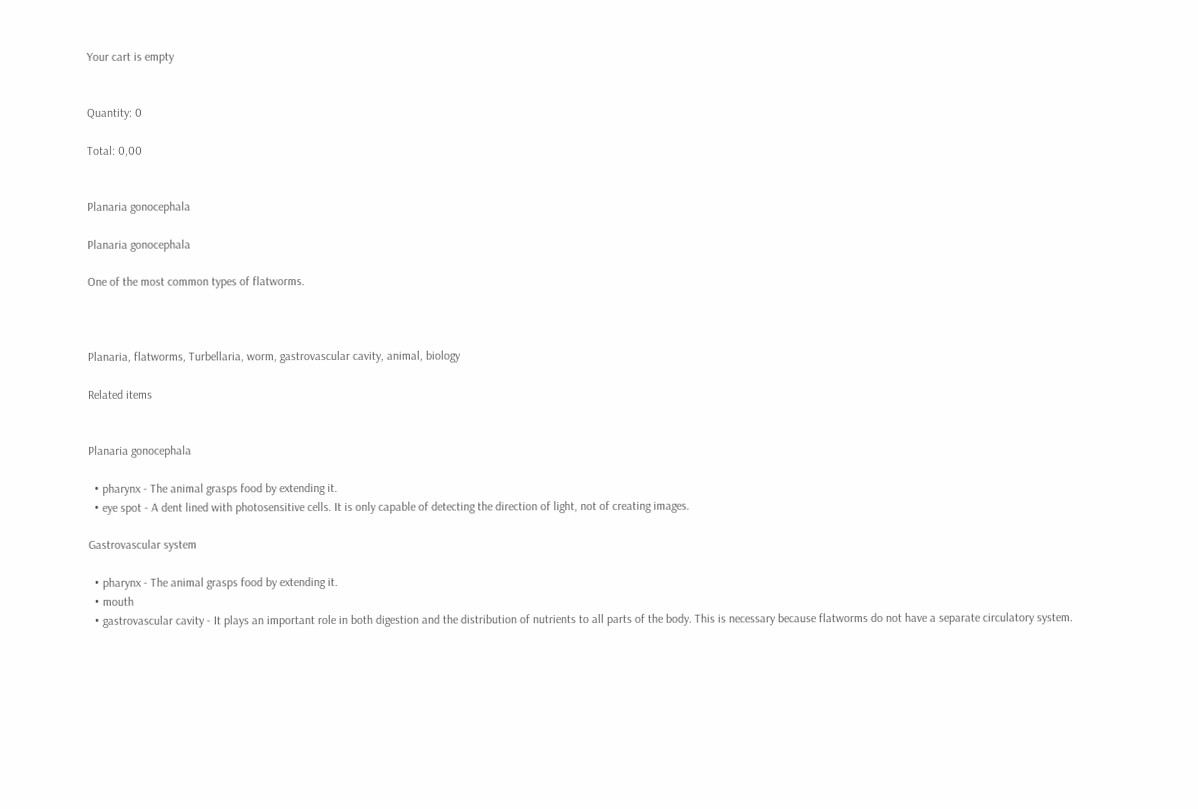Your cart is empty


Quantity: 0

Total: 0,00


Planaria gonocephala

Planaria gonocephala

One of the most common types of flatworms.



Planaria, flatworms, Turbellaria, worm, gastrovascular cavity, animal, biology

Related items


Planaria gonocephala

  • pharynx - The animal grasps food by extending it.
  • eye spot - A dent lined with photosensitive cells. It is only capable of detecting the direction of light, not of creating images.

Gastrovascular system

  • pharynx - The animal grasps food by extending it.
  • mouth
  • gastrovascular cavity - It plays an important role in both digestion and the distribution of nutrients to all parts of the body. This is necessary because flatworms do not have a separate circulatory system.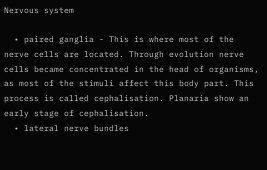Nervous system

  • paired ganglia - This is where most of the nerve cells are located. Through evolution nerve cells became concentrated in the head of organisms, as most of the stimuli affect this body part. This process is called cephalisation. Planaria show an early stage of cephalisation.
  • lateral nerve bundles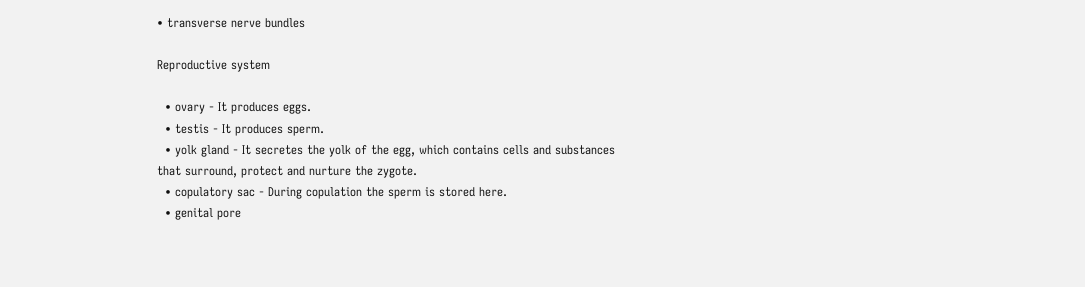• transverse nerve bundles

Reproductive system

  • ovary - It produces eggs.
  • testis - It produces sperm.
  • yolk gland - It secretes the yolk of the egg, which contains cells and substances that surround, protect and nurture the zygote.
  • copulatory sac - During copulation the sperm is stored here.
  • genital pore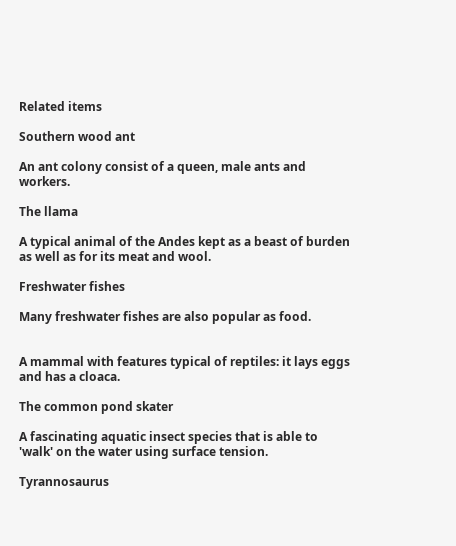Related items

Southern wood ant

An ant colony consist of a queen, male ants and workers.

The llama

A typical animal of the Andes kept as a beast of burden as well as for its meat and wool.

Freshwater fishes

Many freshwater fishes are also popular as food.


A mammal with features typical of reptiles: it lays eggs and has a cloaca.

The common pond skater

A fascinating aquatic insect species that is able to 'walk' on the water using surface tension.

Tyrannosaurus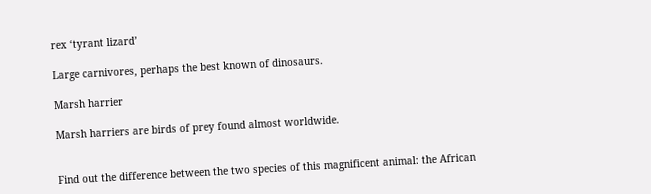rex ‘tyrant lizard’

Large carnivores, perhaps the best known of dinosaurs.

Marsh harrier

Marsh harriers are birds of prey found almost worldwide.


Find out the difference between the two species of this magnificent animal: the African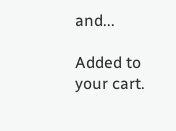and...

Added to your cart.